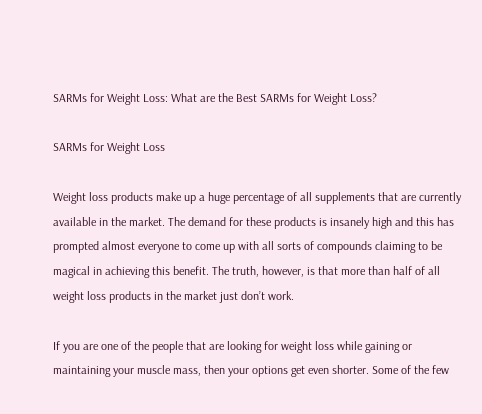SARMs for Weight Loss: What are the Best SARMs for Weight Loss?

SARMs for Weight Loss

Weight loss products make up a huge percentage of all supplements that are currently available in the market. The demand for these products is insanely high and this has prompted almost everyone to come up with all sorts of compounds claiming to be magical in achieving this benefit. The truth, however, is that more than half of all weight loss products in the market just don’t work.

If you are one of the people that are looking for weight loss while gaining or maintaining your muscle mass, then your options get even shorter. Some of the few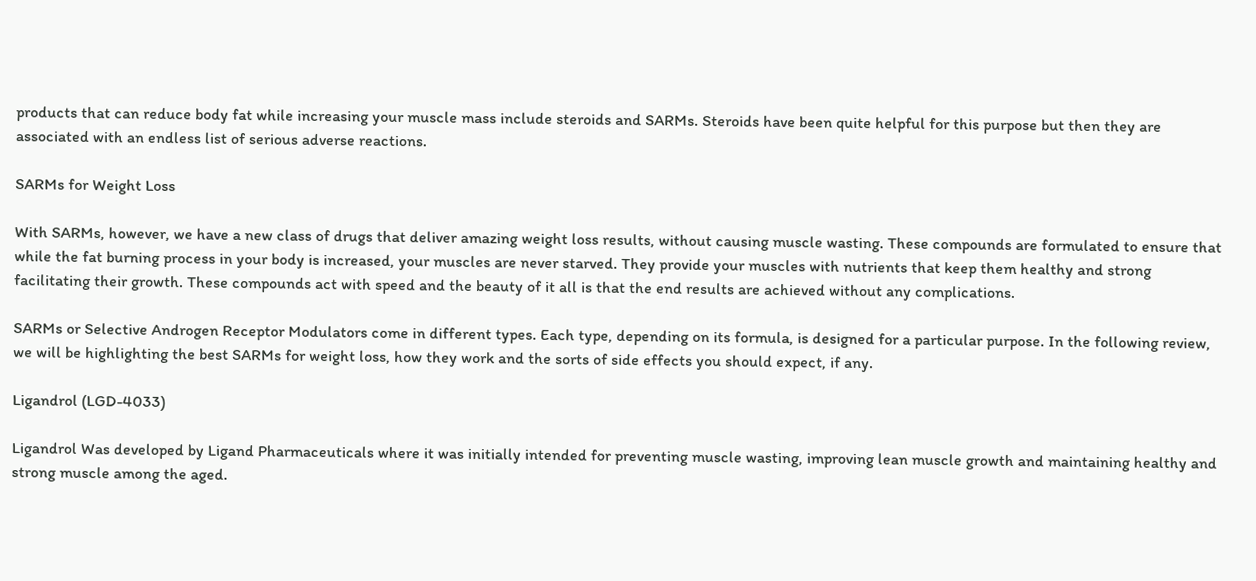products that can reduce body fat while increasing your muscle mass include steroids and SARMs. Steroids have been quite helpful for this purpose but then they are associated with an endless list of serious adverse reactions.

SARMs for Weight Loss

With SARMs, however, we have a new class of drugs that deliver amazing weight loss results, without causing muscle wasting. These compounds are formulated to ensure that while the fat burning process in your body is increased, your muscles are never starved. They provide your muscles with nutrients that keep them healthy and strong facilitating their growth. These compounds act with speed and the beauty of it all is that the end results are achieved without any complications.

SARMs or Selective Androgen Receptor Modulators come in different types. Each type, depending on its formula, is designed for a particular purpose. In the following review, we will be highlighting the best SARMs for weight loss, how they work and the sorts of side effects you should expect, if any.

Ligandrol (LGD-4033)

Ligandrol Was developed by Ligand Pharmaceuticals where it was initially intended for preventing muscle wasting, improving lean muscle growth and maintaining healthy and strong muscle among the aged.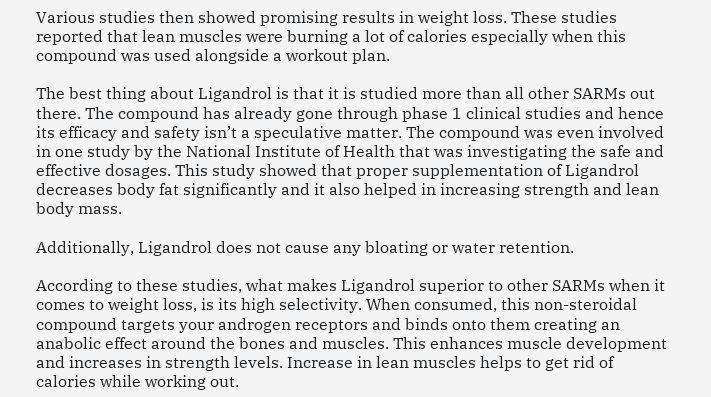Various studies then showed promising results in weight loss. These studies reported that lean muscles were burning a lot of calories especially when this compound was used alongside a workout plan.

The best thing about Ligandrol is that it is studied more than all other SARMs out there. The compound has already gone through phase 1 clinical studies and hence its efficacy and safety isn’t a speculative matter. The compound was even involved in one study by the National Institute of Health that was investigating the safe and effective dosages. This study showed that proper supplementation of Ligandrol decreases body fat significantly and it also helped in increasing strength and lean body mass.

Additionally, Ligandrol does not cause any bloating or water retention.

According to these studies, what makes Ligandrol superior to other SARMs when it comes to weight loss, is its high selectivity. When consumed, this non-steroidal compound targets your androgen receptors and binds onto them creating an anabolic effect around the bones and muscles. This enhances muscle development and increases in strength levels. Increase in lean muscles helps to get rid of calories while working out.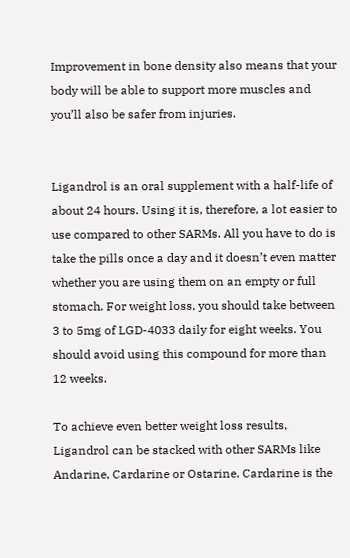Improvement in bone density also means that your body will be able to support more muscles and you’ll also be safer from injuries.


Ligandrol is an oral supplement with a half-life of about 24 hours. Using it is, therefore, a lot easier to use compared to other SARMs. All you have to do is take the pills once a day and it doesn’t even matter whether you are using them on an empty or full stomach. For weight loss, you should take between 3 to 5mg of LGD-4033 daily for eight weeks. You should avoid using this compound for more than 12 weeks.

To achieve even better weight loss results, Ligandrol can be stacked with other SARMs like Andarine, Cardarine or Ostarine. Cardarine is the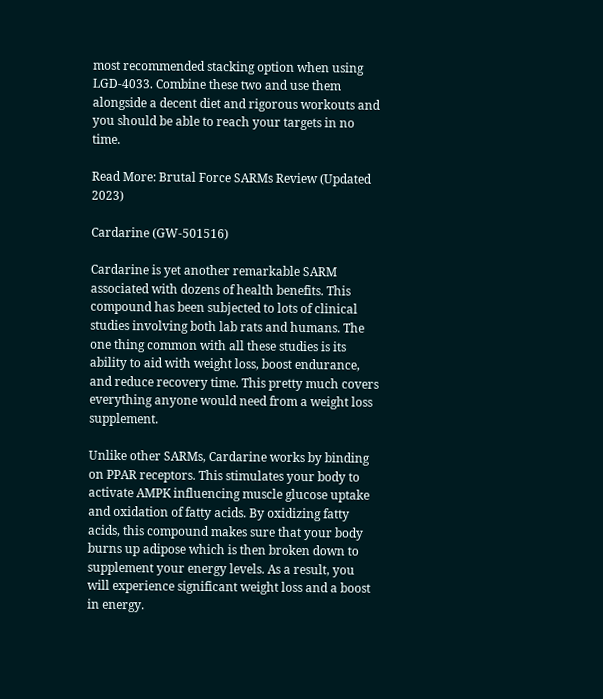most recommended stacking option when using LGD-4033. Combine these two and use them alongside a decent diet and rigorous workouts and you should be able to reach your targets in no time.

Read More: Brutal Force SARMs Review (Updated 2023)

Cardarine (GW-501516)

Cardarine is yet another remarkable SARM associated with dozens of health benefits. This compound has been subjected to lots of clinical studies involving both lab rats and humans. The one thing common with all these studies is its ability to aid with weight loss, boost endurance, and reduce recovery time. This pretty much covers everything anyone would need from a weight loss supplement.

Unlike other SARMs, Cardarine works by binding on PPAR receptors. This stimulates your body to activate AMPK influencing muscle glucose uptake and oxidation of fatty acids. By oxidizing fatty acids, this compound makes sure that your body burns up adipose which is then broken down to supplement your energy levels. As a result, you will experience significant weight loss and a boost in energy.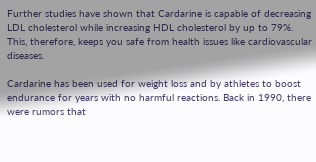Further studies have shown that Cardarine is capable of decreasing LDL cholesterol while increasing HDL cholesterol by up to 79%. This, therefore, keeps you safe from health issues like cardiovascular diseases.

Cardarine has been used for weight loss and by athletes to boost endurance for years with no harmful reactions. Back in 1990, there were rumors that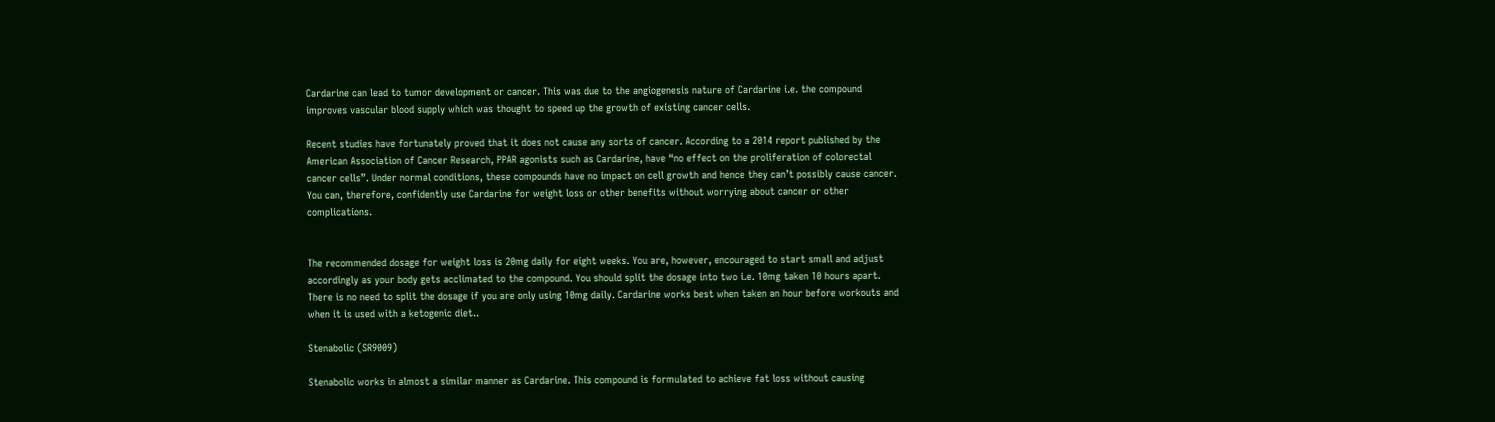Cardarine can lead to tumor development or cancer. This was due to the angiogenesis nature of Cardarine i.e. the compound improves vascular blood supply which was thought to speed up the growth of existing cancer cells.

Recent studies have fortunately proved that it does not cause any sorts of cancer. According to a 2014 report published by the American Association of Cancer Research, PPAR agonists such as Cardarine, have “no effect on the proliferation of colorectal cancer cells”. Under normal conditions, these compounds have no impact on cell growth and hence they can’t possibly cause cancer. You can, therefore, confidently use Cardarine for weight loss or other benefits without worrying about cancer or other complications.


The recommended dosage for weight loss is 20mg daily for eight weeks. You are, however, encouraged to start small and adjust accordingly as your body gets acclimated to the compound. You should split the dosage into two i.e. 10mg taken 10 hours apart. There is no need to split the dosage if you are only using 10mg daily. Cardarine works best when taken an hour before workouts and when it is used with a ketogenic diet..

Stenabolic (SR9009)

Stenabolic works in almost a similar manner as Cardarine. This compound is formulated to achieve fat loss without causing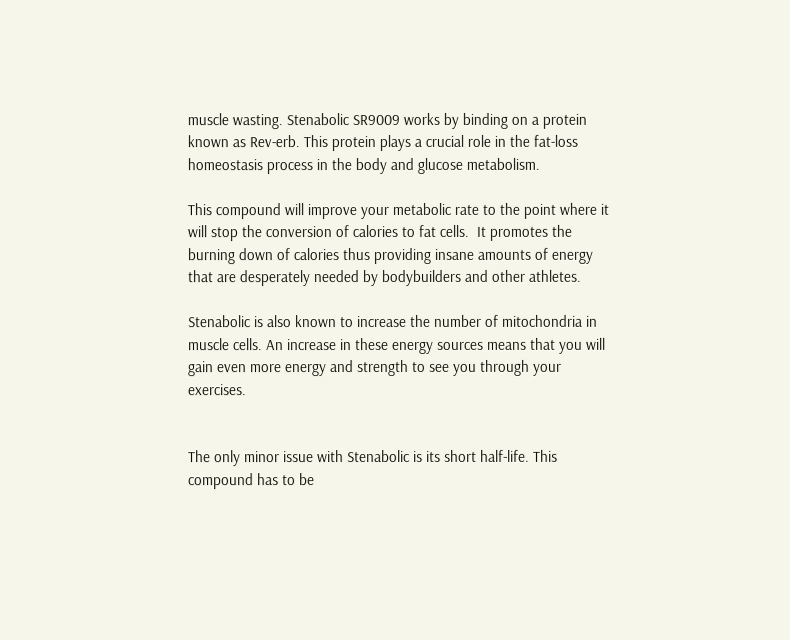muscle wasting. Stenabolic SR9009 works by binding on a protein known as Rev-erb. This protein plays a crucial role in the fat-loss homeostasis process in the body and glucose metabolism.

This compound will improve your metabolic rate to the point where it will stop the conversion of calories to fat cells.  It promotes the burning down of calories thus providing insane amounts of energy that are desperately needed by bodybuilders and other athletes.

Stenabolic is also known to increase the number of mitochondria in muscle cells. An increase in these energy sources means that you will gain even more energy and strength to see you through your exercises.


The only minor issue with Stenabolic is its short half-life. This compound has to be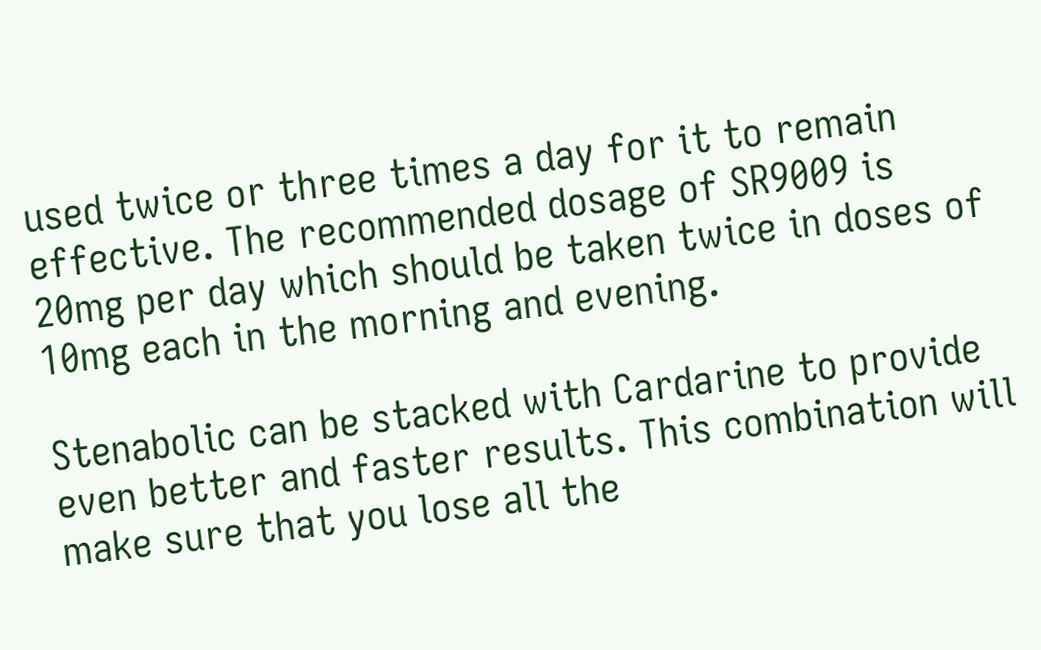used twice or three times a day for it to remain effective. The recommended dosage of SR9009 is 20mg per day which should be taken twice in doses of 10mg each in the morning and evening.

Stenabolic can be stacked with Cardarine to provide even better and faster results. This combination will make sure that you lose all the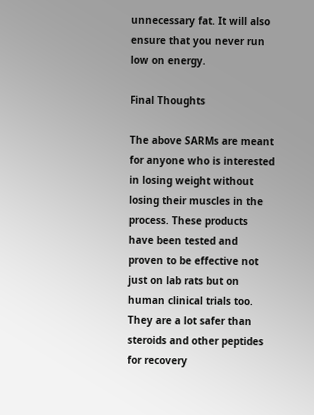unnecessary fat. It will also ensure that you never run low on energy.

Final Thoughts

The above SARMs are meant for anyone who is interested in losing weight without losing their muscles in the process. These products have been tested and proven to be effective not just on lab rats but on human clinical trials too. They are a lot safer than steroids and other peptides for recovery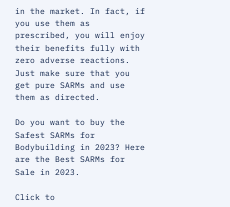in the market. In fact, if you use them as prescribed, you will enjoy their benefits fully with zero adverse reactions. Just make sure that you get pure SARMs and use them as directed.

Do you want to buy the Safest SARMs for Bodybuilding in 2023? Here are the Best SARMs for Sale in 2023.

Click to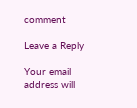comment

Leave a Reply

Your email address will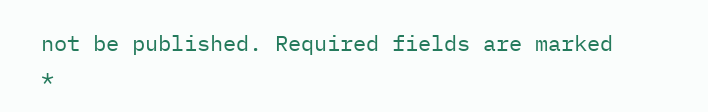not be published. Required fields are marked *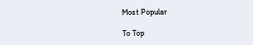Most Popular

To Top